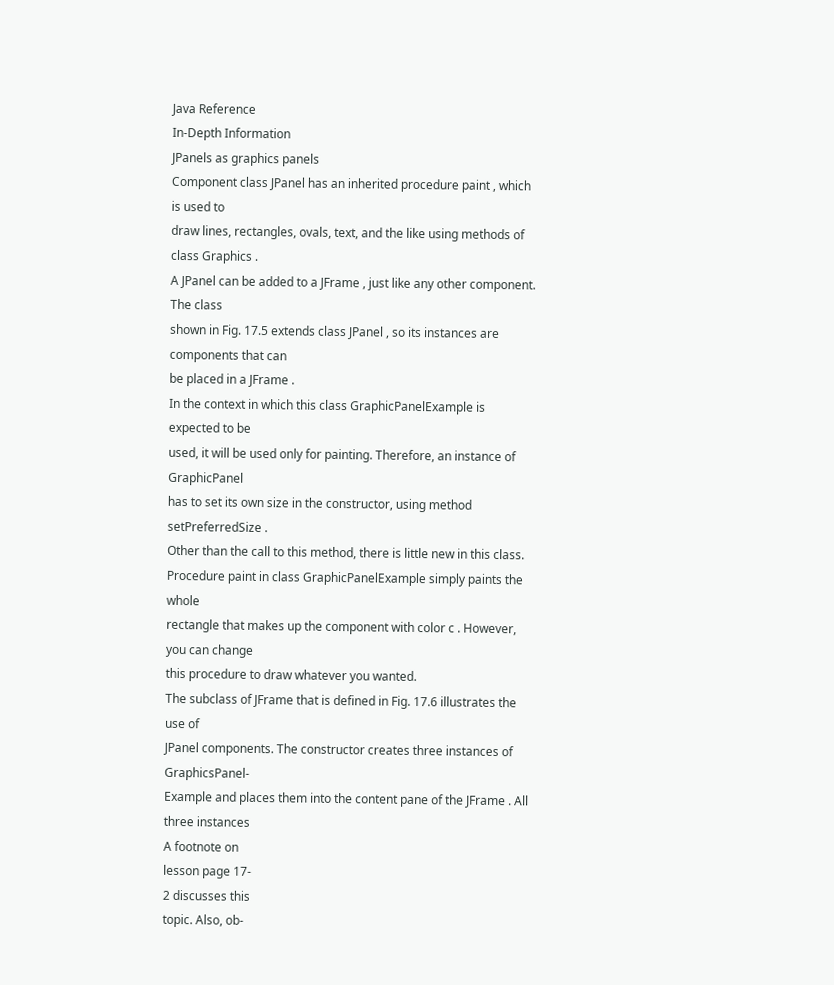Java Reference
In-Depth Information
JPanels as graphics panels
Component class JPanel has an inherited procedure paint , which is used to
draw lines, rectangles, ovals, text, and the like using methods of class Graphics .
A JPanel can be added to a JFrame , just like any other component. The class
shown in Fig. 17.5 extends class JPanel , so its instances are components that can
be placed in a JFrame .
In the context in which this class GraphicPanelExample is expected to be
used, it will be used only for painting. Therefore, an instance of GraphicPanel
has to set its own size in the constructor, using method setPreferredSize .
Other than the call to this method, there is little new in this class.
Procedure paint in class GraphicPanelExample simply paints the whole
rectangle that makes up the component with color c . However, you can change
this procedure to draw whatever you wanted.
The subclass of JFrame that is defined in Fig. 17.6 illustrates the use of
JPanel components. The constructor creates three instances of GraphicsPanel-
Example and places them into the content pane of the JFrame . All three instances
A footnote on
lesson page 17-
2 discusses this
topic. Also, ob-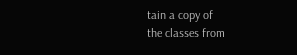tain a copy of
the classes from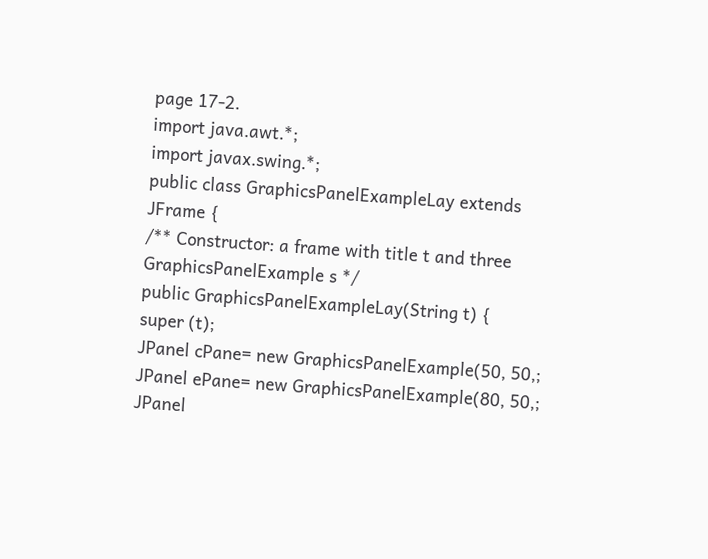page 17-2.
import java.awt.*;
import javax.swing.*;
public class GraphicsPanelExampleLay extends JFrame {
/** Constructor: a frame with title t and three GraphicsPanelExample s */
public GraphicsPanelExampleLay(String t) {
super (t);
JPanel cPane= new GraphicsPanelExample(50, 50,;
JPanel ePane= new GraphicsPanelExample(80, 50,;
JPanel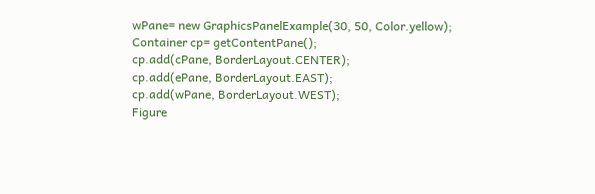wPane= new GraphicsPanelExample(30, 50, Color.yellow);
Container cp= getContentPane();
cp.add(cPane, BorderLayout.CENTER);
cp.add(ePane, BorderLayout.EAST);
cp.add(wPane, BorderLayout.WEST);
Figure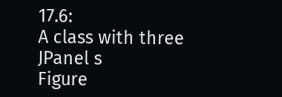17.6:
A class with three JPanel s
Figure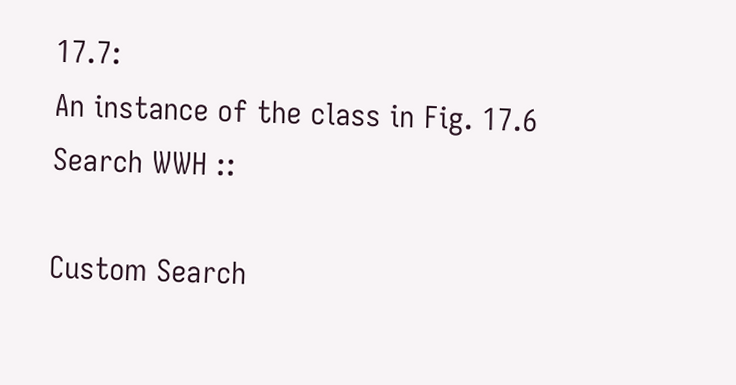17.7:
An instance of the class in Fig. 17.6
Search WWH ::

Custom Search